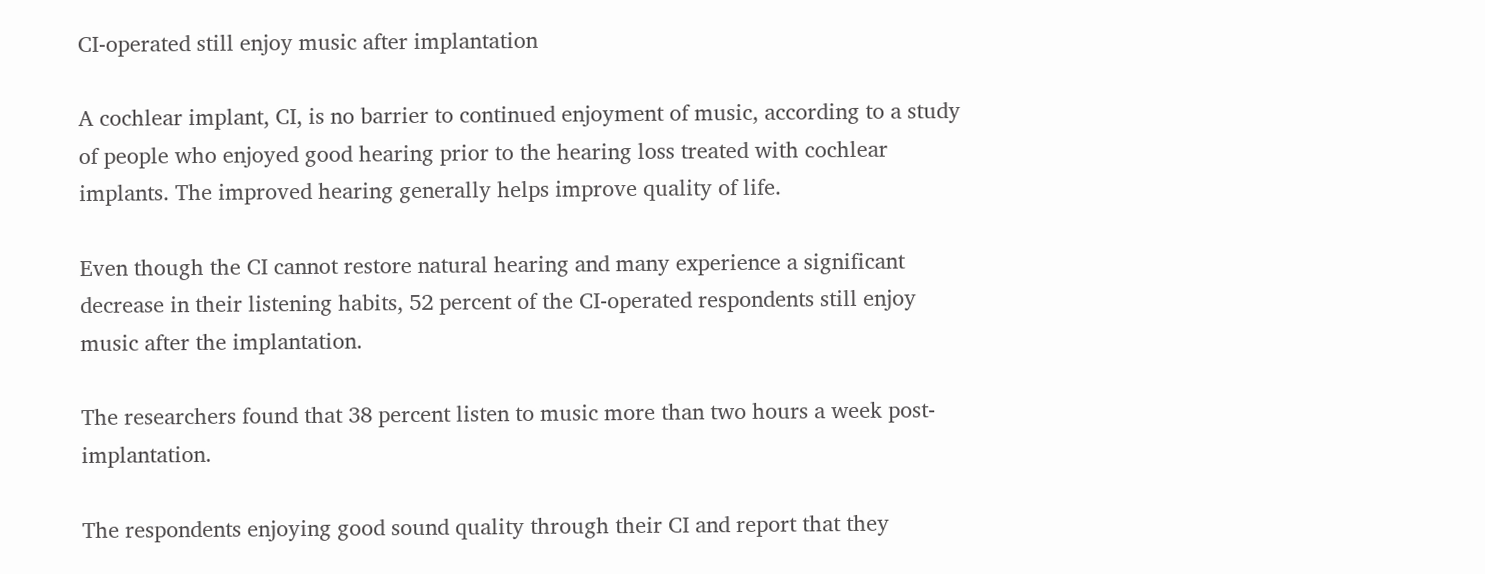CI-operated still enjoy music after implantation

A cochlear implant, CI, is no barrier to continued enjoyment of music, according to a study of people who enjoyed good hearing prior to the hearing loss treated with cochlear implants. The improved hearing generally helps improve quality of life.

Even though the CI cannot restore natural hearing and many experience a significant decrease in their listening habits, 52 percent of the CI-operated respondents still enjoy music after the implantation.

The researchers found that 38 percent listen to music more than two hours a week post-implantation.

The respondents enjoying good sound quality through their CI and report that they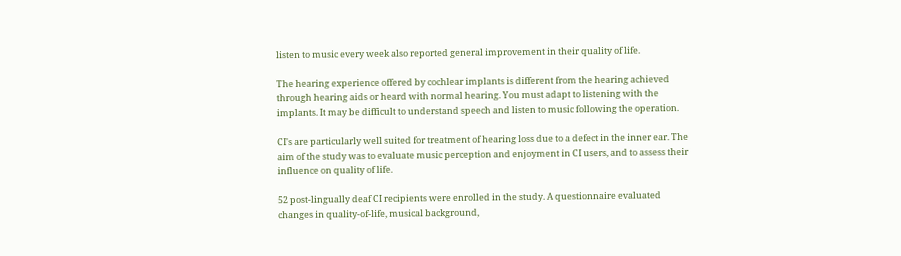listen to music every week also reported general improvement in their quality of life.

The hearing experience offered by cochlear implants is different from the hearing achieved through hearing aids or heard with normal hearing. You must adapt to listening with the implants. It may be difficult to understand speech and listen to music following the operation.

CI's are particularly well suited for treatment of hearing loss due to a defect in the inner ear. The aim of the study was to evaluate music perception and enjoyment in CI users, and to assess their influence on quality of life.

52 post-lingually deaf CI recipients were enrolled in the study. A questionnaire evaluated changes in quality-of-life, musical background,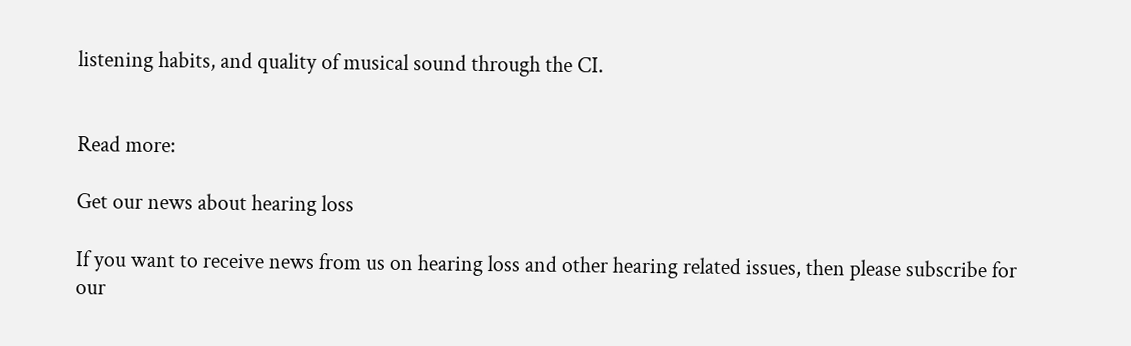listening habits, and quality of musical sound through the CI.


Read more:

Get our news about hearing loss

If you want to receive news from us on hearing loss and other hearing related issues, then please subscribe for our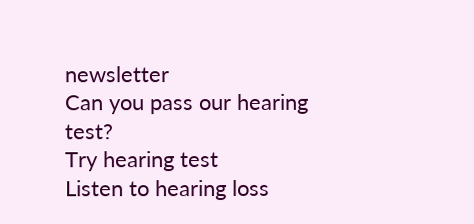newsletter
Can you pass our hearing test?
Try hearing test
Listen to hearing loss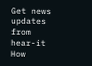Get news updates from hear-it
How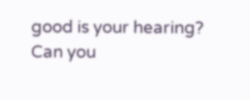good is your hearing?
Can you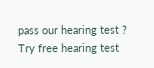pass our hearing test ?
Try free hearing test